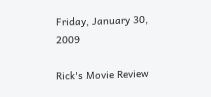Friday, January 30, 2009

Rick's Movie Review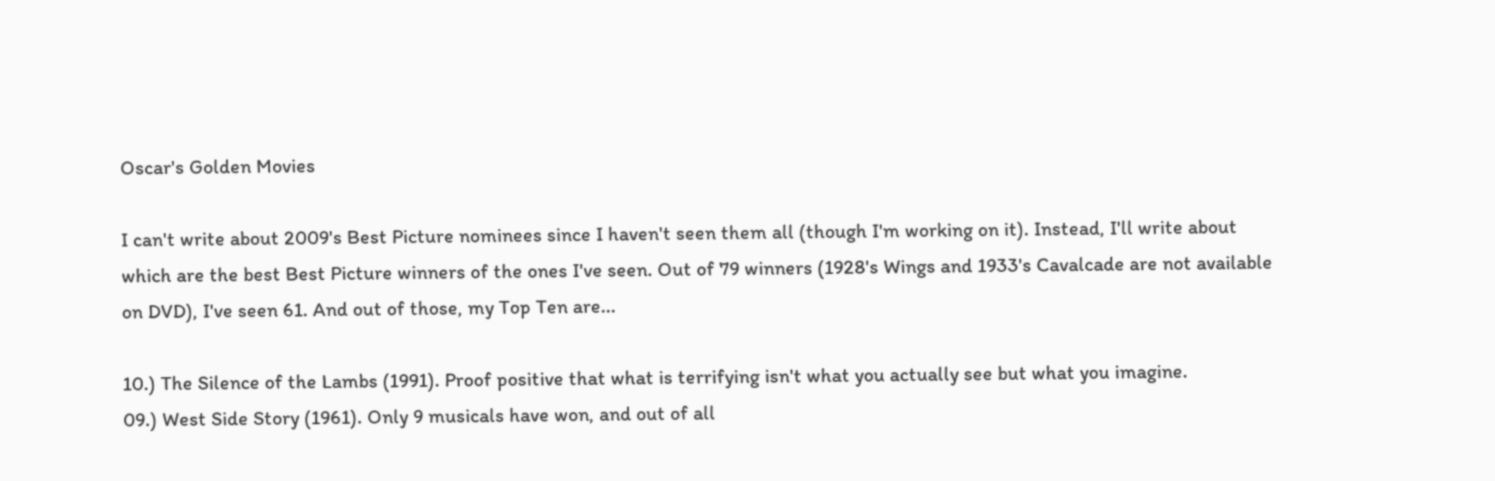Oscar's Golden Movies

I can't write about 2009's Best Picture nominees since I haven't seen them all (though I'm working on it). Instead, I'll write about which are the best Best Picture winners of the ones I've seen. Out of 79 winners (1928's Wings and 1933's Cavalcade are not available on DVD), I've seen 61. And out of those, my Top Ten are...

10.) The Silence of the Lambs (1991). Proof positive that what is terrifying isn't what you actually see but what you imagine.
09.) West Side Story (1961). Only 9 musicals have won, and out of all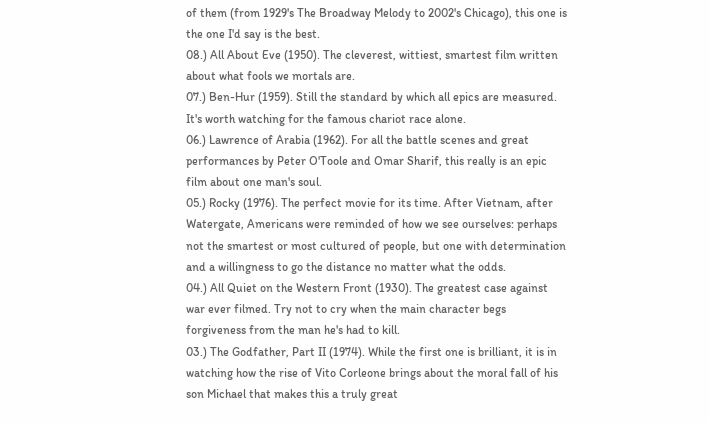of them (from 1929's The Broadway Melody to 2002's Chicago), this one is the one I'd say is the best.
08.) All About Eve (1950). The cleverest, wittiest, smartest film written about what fools we mortals are.
07.) Ben-Hur (1959). Still the standard by which all epics are measured. It's worth watching for the famous chariot race alone.
06.) Lawrence of Arabia (1962). For all the battle scenes and great performances by Peter O'Toole and Omar Sharif, this really is an epic film about one man's soul.
05.) Rocky (1976). The perfect movie for its time. After Vietnam, after Watergate, Americans were reminded of how we see ourselves: perhaps not the smartest or most cultured of people, but one with determination and a willingness to go the distance no matter what the odds.
04.) All Quiet on the Western Front (1930). The greatest case against war ever filmed. Try not to cry when the main character begs forgiveness from the man he's had to kill.
03.) The Godfather, Part II (1974). While the first one is brilliant, it is in watching how the rise of Vito Corleone brings about the moral fall of his son Michael that makes this a truly great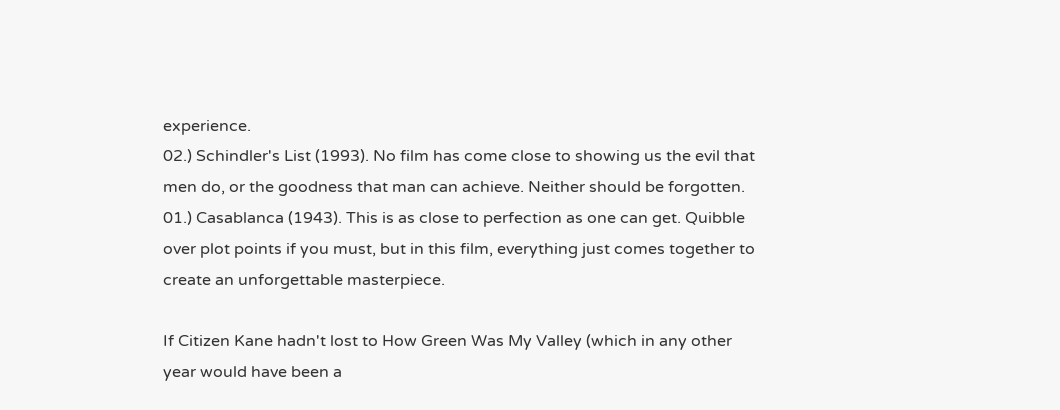experience.
02.) Schindler's List (1993). No film has come close to showing us the evil that men do, or the goodness that man can achieve. Neither should be forgotten.
01.) Casablanca (1943). This is as close to perfection as one can get. Quibble over plot points if you must, but in this film, everything just comes together to create an unforgettable masterpiece.

If Citizen Kane hadn't lost to How Green Was My Valley (which in any other year would have been a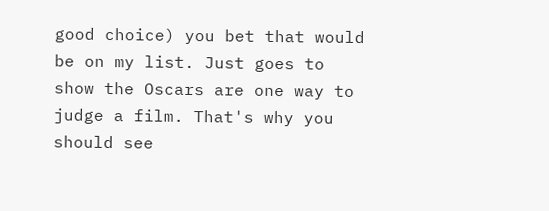good choice) you bet that would be on my list. Just goes to show the Oscars are one way to judge a film. That's why you should see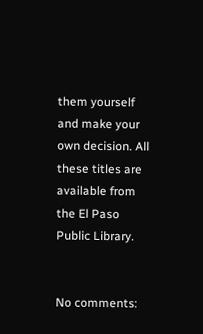them yourself and make your own decision. All these titles are available from the El Paso Public Library.


No comments: